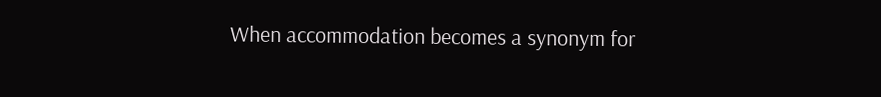When accommodation becomes a synonym for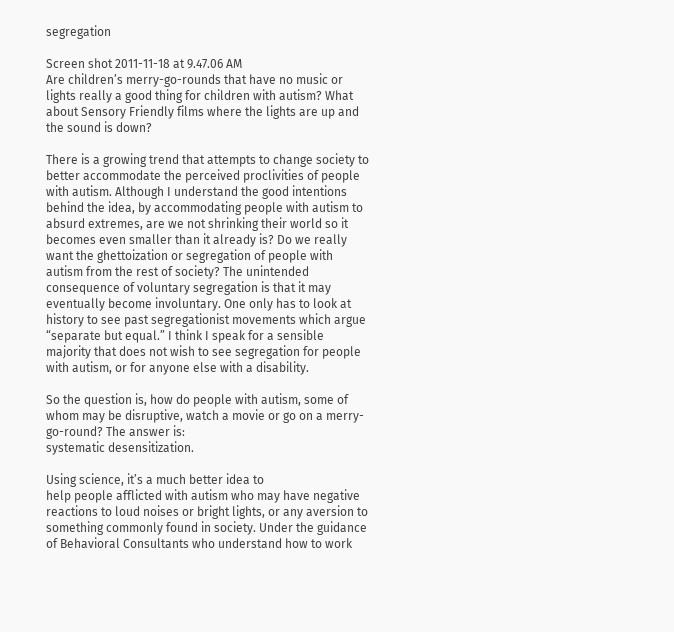segregation

Screen shot 2011-11-18 at 9.47.06 AM
Are children’s merry-go-rounds that have no music or lights really a good thing for children with autism? What about Sensory Friendly films where the lights are up and the sound is down?

There is a growing trend that attempts to change society to better accommodate the perceived proclivities of people with autism. Although I understand the good intentions behind the idea, by accommodating people with autism to absurd extremes, are we not shrinking their world so it becomes even smaller than it already is? Do we really want the ghettoization or segregation of people with autism from the rest of society? The unintended consequence of voluntary segregation is that it may eventually become involuntary. One only has to look at history to see past segregationist movements which argue “separate but equal.” I think I speak for a sensible majority that does not wish to see segregation for people with autism, or for anyone else with a disability.

So the question is, how do people with autism, some of whom may be disruptive, watch a movie or go on a merry-go-round? The answer is:
systematic desensitization.

Using science, it’s a much better idea to
help people afflicted with autism who may have negative reactions to loud noises or bright lights, or any aversion to something commonly found in society. Under the guidance of Behavioral Consultants who understand how to work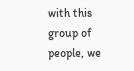with this group of people, we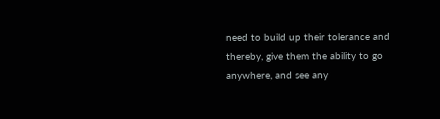need to build up their tolerance and thereby, give them the ability to go anywhere, and see any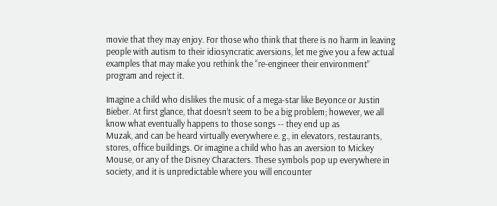movie that they may enjoy. For those who think that there is no harm in leaving people with autism to their idiosyncratic aversions, let me give you a few actual examples that may make you rethink the “re-engineer their environment” program and reject it.

Imagine a child who dislikes the music of a mega-star like Beyonce or Justin Bieber. At first glance, that doesn’t seem to be a big problem; however, we all know what eventually happens to those songs -- they end up as
Muzak, and can be heard virtually everywhere e. g., in elevators, restaurants, stores, office buildings. Or imagine a child who has an aversion to Mickey Mouse, or any of the Disney Characters. These symbols pop up everywhere in society, and it is unpredictable where you will encounter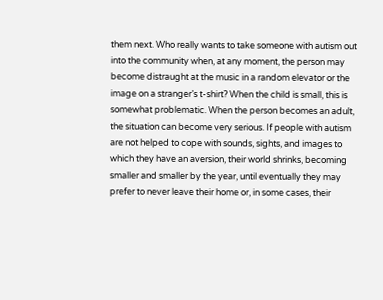them next. Who really wants to take someone with autism out into the community when, at any moment, the person may become distraught at the music in a random elevator or the image on a stranger’s t-shirt? When the child is small, this is somewhat problematic. When the person becomes an adult, the situation can become very serious. If people with autism are not helped to cope with sounds, sights, and images to which they have an aversion, their world shrinks, becoming smaller and smaller by the year, until eventually they may prefer to never leave their home or, in some cases, their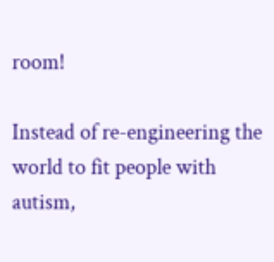room!

Instead of re-engineering the world to fit people with autism,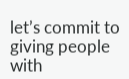let’s commit to giving people with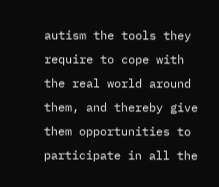autism the tools they require to cope with the real world around them, and thereby give them opportunities to participate in all the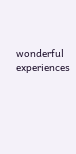wonderful experiences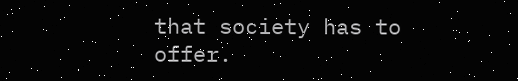that society has to offer.